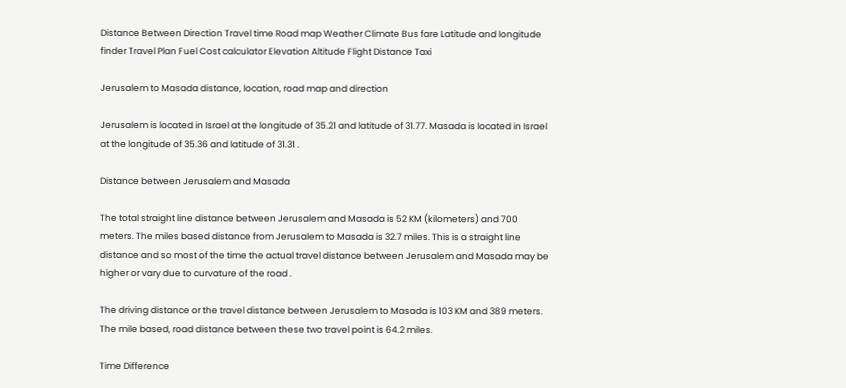Distance Between Direction Travel time Road map Weather Climate Bus fare Latitude and longitude finder Travel Plan Fuel Cost calculator Elevation Altitude Flight Distance Taxi

Jerusalem to Masada distance, location, road map and direction

Jerusalem is located in Israel at the longitude of 35.21 and latitude of 31.77. Masada is located in Israel at the longitude of 35.36 and latitude of 31.31 .

Distance between Jerusalem and Masada

The total straight line distance between Jerusalem and Masada is 52 KM (kilometers) and 700 meters. The miles based distance from Jerusalem to Masada is 32.7 miles. This is a straight line distance and so most of the time the actual travel distance between Jerusalem and Masada may be higher or vary due to curvature of the road .

The driving distance or the travel distance between Jerusalem to Masada is 103 KM and 389 meters. The mile based, road distance between these two travel point is 64.2 miles.

Time Difference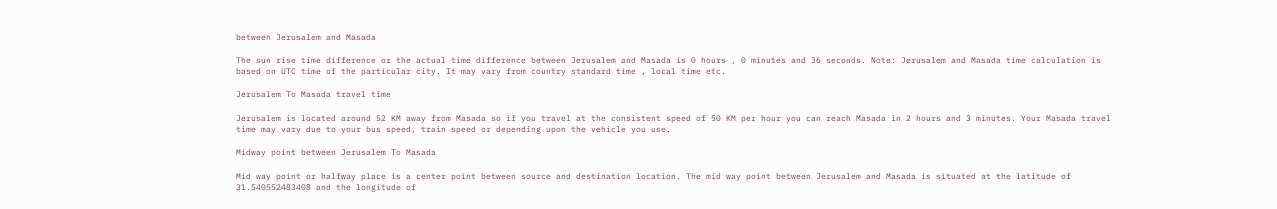between Jerusalem and Masada

The sun rise time difference or the actual time difference between Jerusalem and Masada is 0 hours , 0 minutes and 36 seconds. Note: Jerusalem and Masada time calculation is based on UTC time of the particular city. It may vary from country standard time , local time etc.

Jerusalem To Masada travel time

Jerusalem is located around 52 KM away from Masada so if you travel at the consistent speed of 50 KM per hour you can reach Masada in 2 hours and 3 minutes. Your Masada travel time may vary due to your bus speed, train speed or depending upon the vehicle you use.

Midway point between Jerusalem To Masada

Mid way point or halfway place is a center point between source and destination location. The mid way point between Jerusalem and Masada is situated at the latitude of 31.540552483408 and the longitude of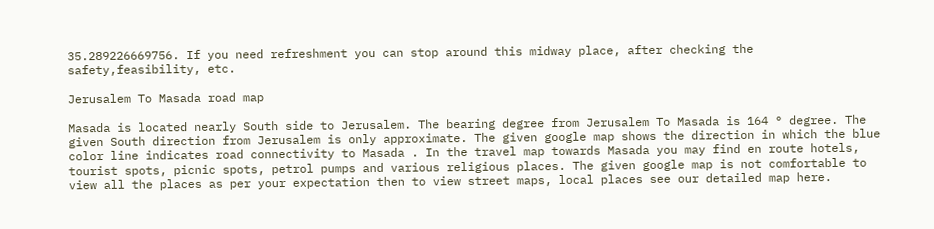35.289226669756. If you need refreshment you can stop around this midway place, after checking the safety,feasibility, etc.

Jerusalem To Masada road map

Masada is located nearly South side to Jerusalem. The bearing degree from Jerusalem To Masada is 164 ° degree. The given South direction from Jerusalem is only approximate. The given google map shows the direction in which the blue color line indicates road connectivity to Masada . In the travel map towards Masada you may find en route hotels, tourist spots, picnic spots, petrol pumps and various religious places. The given google map is not comfortable to view all the places as per your expectation then to view street maps, local places see our detailed map here.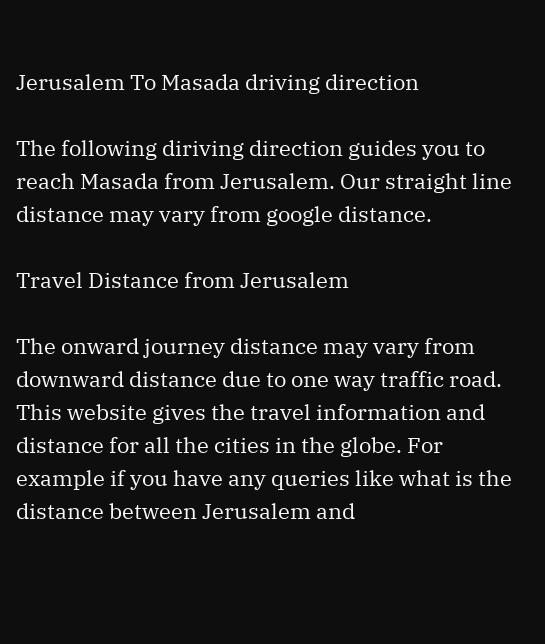Jerusalem To Masada driving direction

The following diriving direction guides you to reach Masada from Jerusalem. Our straight line distance may vary from google distance.

Travel Distance from Jerusalem

The onward journey distance may vary from downward distance due to one way traffic road. This website gives the travel information and distance for all the cities in the globe. For example if you have any queries like what is the distance between Jerusalem and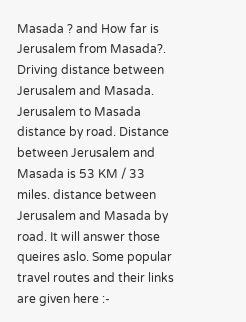Masada ? and How far is Jerusalem from Masada?. Driving distance between Jerusalem and Masada. Jerusalem to Masada distance by road. Distance between Jerusalem and Masada is 53 KM / 33 miles. distance between Jerusalem and Masada by road. It will answer those queires aslo. Some popular travel routes and their links are given here :-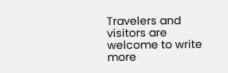Travelers and visitors are welcome to write more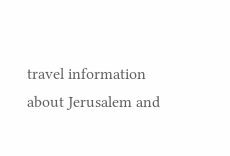travel information about Jerusalem and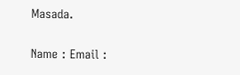Masada.

Name : Email :